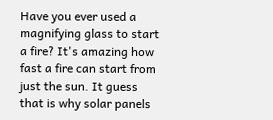Have you ever used a magnifying glass to start a fire? It's amazing how fast a fire can start from just the sun. It guess that is why solar panels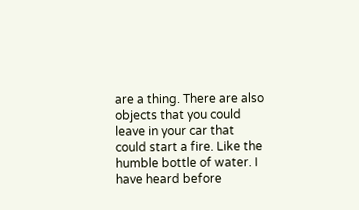are a thing. There are also objects that you could leave in your car that could start a fire. Like the humble bottle of water. I have heard before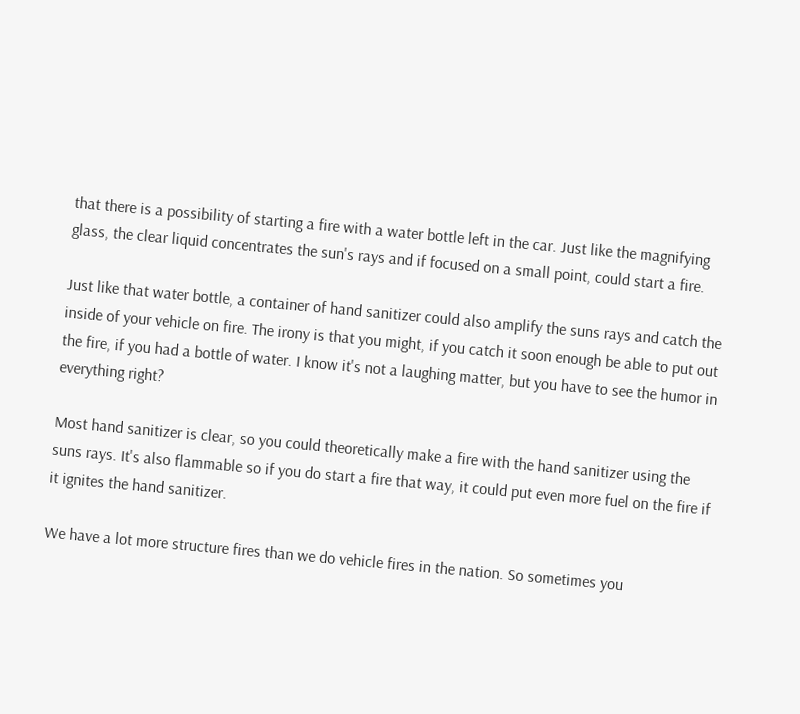that there is a possibility of starting a fire with a water bottle left in the car. Just like the magnifying glass, the clear liquid concentrates the sun's rays and if focused on a small point, could start a fire.

Just like that water bottle, a container of hand sanitizer could also amplify the suns rays and catch the inside of your vehicle on fire. The irony is that you might, if you catch it soon enough be able to put out the fire, if you had a bottle of water. I know it's not a laughing matter, but you have to see the humor in everything right?

Most hand sanitizer is clear, so you could theoretically make a fire with the hand sanitizer using the suns rays. It's also flammable so if you do start a fire that way, it could put even more fuel on the fire if it ignites the hand sanitizer.

We have a lot more structure fires than we do vehicle fires in the nation. So sometimes you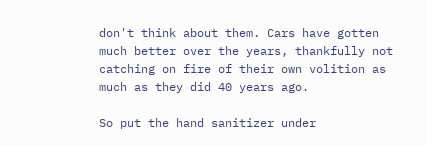don't think about them. Cars have gotten much better over the years, thankfully not catching on fire of their own volition as much as they did 40 years ago.

So put the hand sanitizer under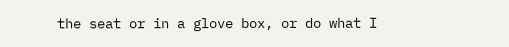the seat or in a glove box, or do what I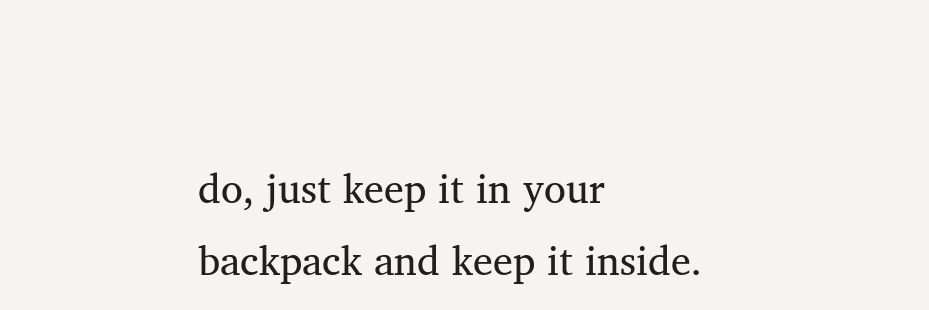do, just keep it in your backpack and keep it inside.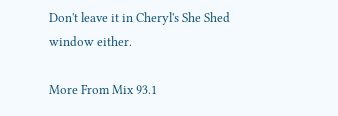Don't leave it in Cheryl's She Shed window either.

More From Mix 93.1